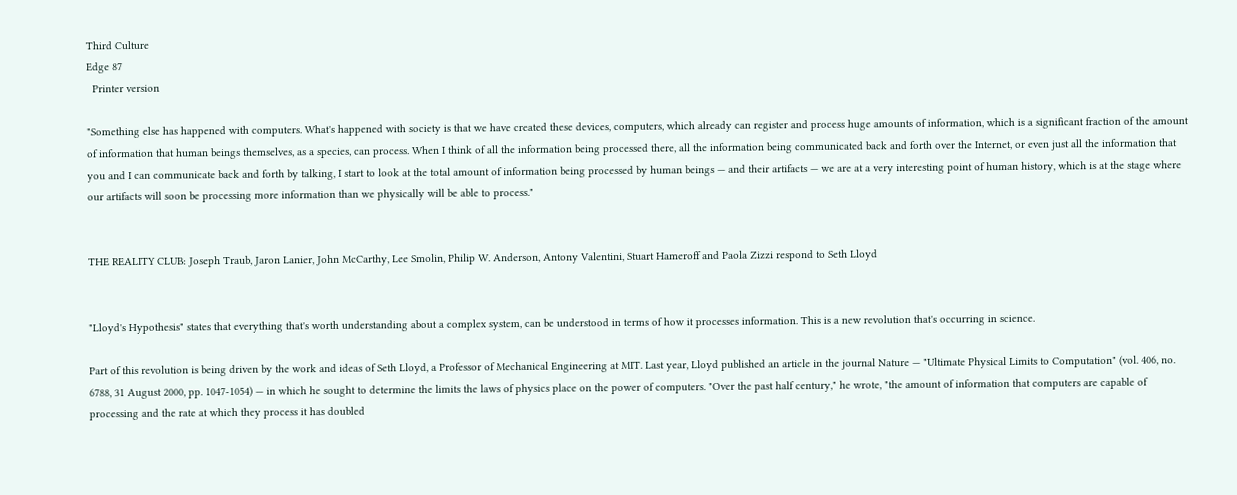Third Culture
Edge 87
  Printer version

"Something else has happened with computers. What's happened with society is that we have created these devices, computers, which already can register and process huge amounts of information, which is a significant fraction of the amount of information that human beings themselves, as a species, can process. When I think of all the information being processed there, all the information being communicated back and forth over the Internet, or even just all the information that you and I can communicate back and forth by talking, I start to look at the total amount of information being processed by human beings — and their artifacts — we are at a very interesting point of human history, which is at the stage where our artifacts will soon be processing more information than we physically will be able to process."


THE REALITY CLUB: Joseph Traub, Jaron Lanier, John McCarthy, Lee Smolin, Philip W. Anderson, Antony Valentini, Stuart Hameroff and Paola Zizzi respond to Seth Lloyd


"Lloyd's Hypothesis" states that everything that's worth understanding about a complex system, can be understood in terms of how it processes information. This is a new revolution that's occurring in science.

Part of this revolution is being driven by the work and ideas of Seth Lloyd, a Professor of Mechanical Engineering at MIT. Last year, Lloyd published an article in the journal Nature — "Ultimate Physical Limits to Computation" (vol. 406, no. 6788, 31 August 2000, pp. 1047-1054) — in which he sought to determine the limits the laws of physics place on the power of computers. "Over the past half century," he wrote, "the amount of information that computers are capable of processing and the rate at which they process it has doubled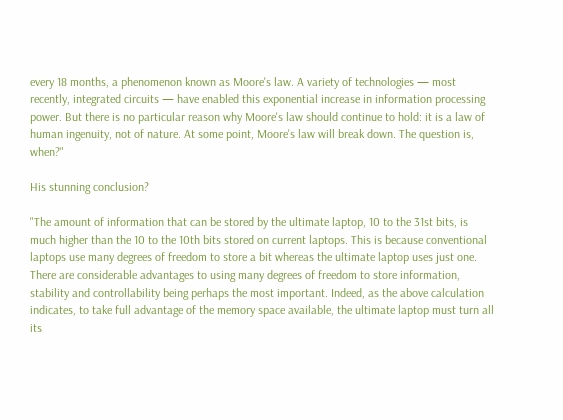every 18 months, a phenomenon known as Moore's law. A variety of technologies — most recently, integrated circuits — have enabled this exponential increase in information processing power. But there is no particular reason why Moore's law should continue to hold: it is a law of human ingenuity, not of nature. At some point, Moore's law will break down. The question is, when?"

His stunning conclusion?

"The amount of information that can be stored by the ultimate laptop, 10 to the 31st bits, is much higher than the 10 to the 10th bits stored on current laptops. This is because conventional laptops use many degrees of freedom to store a bit whereas the ultimate laptop uses just one. There are considerable advantages to using many degrees of freedom to store information, stability and controllability being perhaps the most important. Indeed, as the above calculation indicates, to take full advantage of the memory space available, the ultimate laptop must turn all its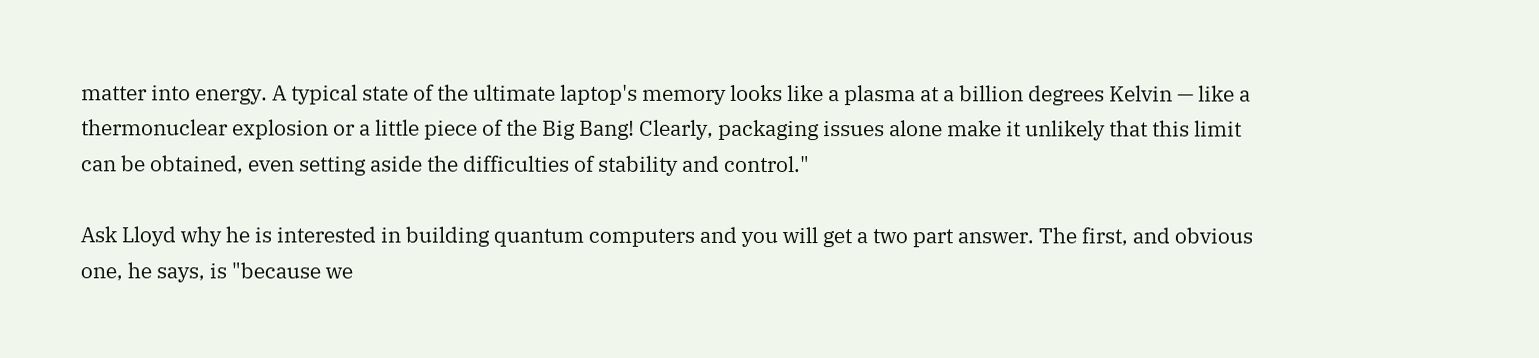matter into energy. A typical state of the ultimate laptop's memory looks like a plasma at a billion degrees Kelvin — like a thermonuclear explosion or a little piece of the Big Bang! Clearly, packaging issues alone make it unlikely that this limit can be obtained, even setting aside the difficulties of stability and control."

Ask Lloyd why he is interested in building quantum computers and you will get a two part answer. The first, and obvious one, he says, is "because we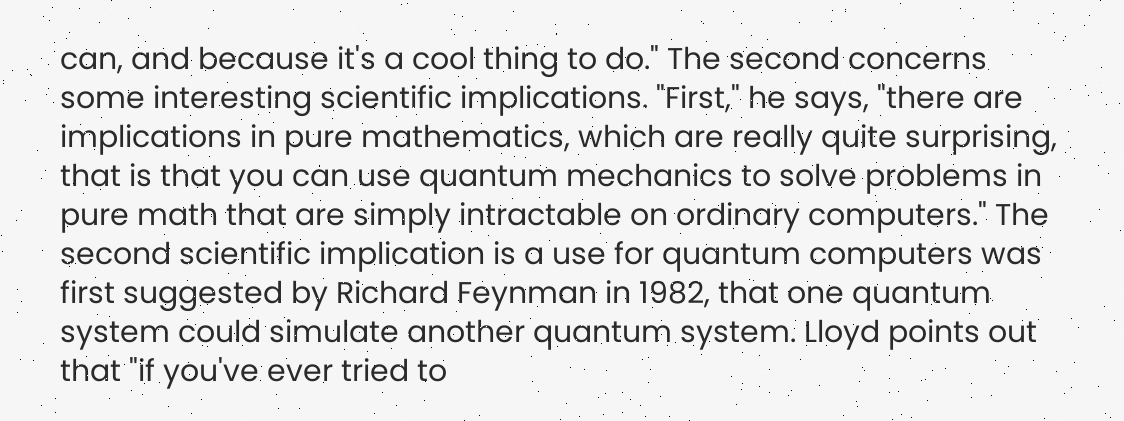can, and because it's a cool thing to do." The second concerns some interesting scientific implications. "First," he says, "there are implications in pure mathematics, which are really quite surprising, that is that you can use quantum mechanics to solve problems in pure math that are simply intractable on ordinary computers." The second scientific implication is a use for quantum computers was first suggested by Richard Feynman in 1982, that one quantum system could simulate another quantum system. Lloyd points out that "if you've ever tried to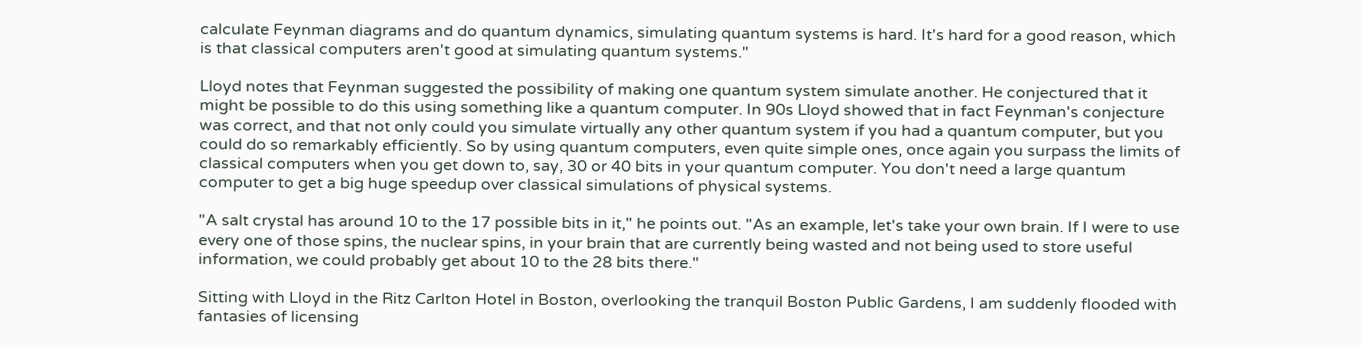calculate Feynman diagrams and do quantum dynamics, simulating quantum systems is hard. It's hard for a good reason, which is that classical computers aren't good at simulating quantum systems."

Lloyd notes that Feynman suggested the possibility of making one quantum system simulate another. He conjectured that it might be possible to do this using something like a quantum computer. In 90s Lloyd showed that in fact Feynman's conjecture was correct, and that not only could you simulate virtually any other quantum system if you had a quantum computer, but you could do so remarkably efficiently. So by using quantum computers, even quite simple ones, once again you surpass the limits of classical computers when you get down to, say, 30 or 40 bits in your quantum computer. You don't need a large quantum computer to get a big huge speedup over classical simulations of physical systems.

"A salt crystal has around 10 to the 17 possible bits in it," he points out. "As an example, let's take your own brain. If I were to use every one of those spins, the nuclear spins, in your brain that are currently being wasted and not being used to store useful information, we could probably get about 10 to the 28 bits there."

Sitting with Lloyd in the Ritz Carlton Hotel in Boston, overlooking the tranquil Boston Public Gardens, I am suddenly flooded with fantasies of licensing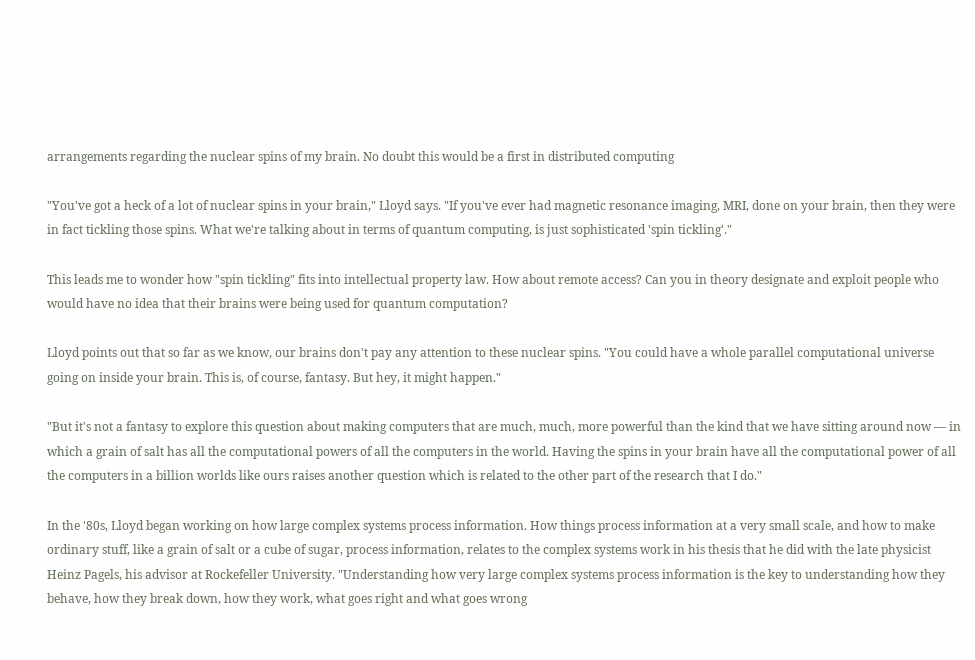arrangements regarding the nuclear spins of my brain. No doubt this would be a first in distributed computing

"You've got a heck of a lot of nuclear spins in your brain," Lloyd says. "If you've ever had magnetic resonance imaging, MRI, done on your brain, then they were in fact tickling those spins. What we're talking about in terms of quantum computing, is just sophisticated 'spin tickling'."

This leads me to wonder how "spin tickling" fits into intellectual property law. How about remote access? Can you in theory designate and exploit people who would have no idea that their brains were being used for quantum computation?

Lloyd points out that so far as we know, our brains don't pay any attention to these nuclear spins. "You could have a whole parallel computational universe going on inside your brain. This is, of course, fantasy. But hey, it might happen."

"But it's not a fantasy to explore this question about making computers that are much, much, more powerful than the kind that we have sitting around now — in which a grain of salt has all the computational powers of all the computers in the world. Having the spins in your brain have all the computational power of all the computers in a billion worlds like ours raises another question which is related to the other part of the research that I do."

In the '80s, Lloyd began working on how large complex systems process information. How things process information at a very small scale, and how to make ordinary stuff, like a grain of salt or a cube of sugar, process information, relates to the complex systems work in his thesis that he did with the late physicist Heinz Pagels, his advisor at Rockefeller University. "Understanding how very large complex systems process information is the key to understanding how they behave, how they break down, how they work, what goes right and what goes wrong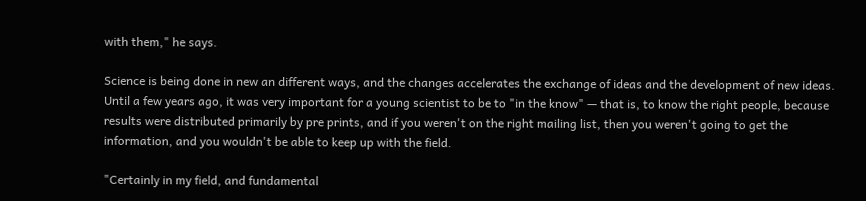with them," he says.

Science is being done in new an different ways, and the changes accelerates the exchange of ideas and the development of new ideas. Until a few years ago, it was very important for a young scientist to be to "in the know" — that is, to know the right people, because results were distributed primarily by pre prints, and if you weren't on the right mailing list, then you weren't going to get the information, and you wouldn't be able to keep up with the field.

"Certainly in my field, and fundamental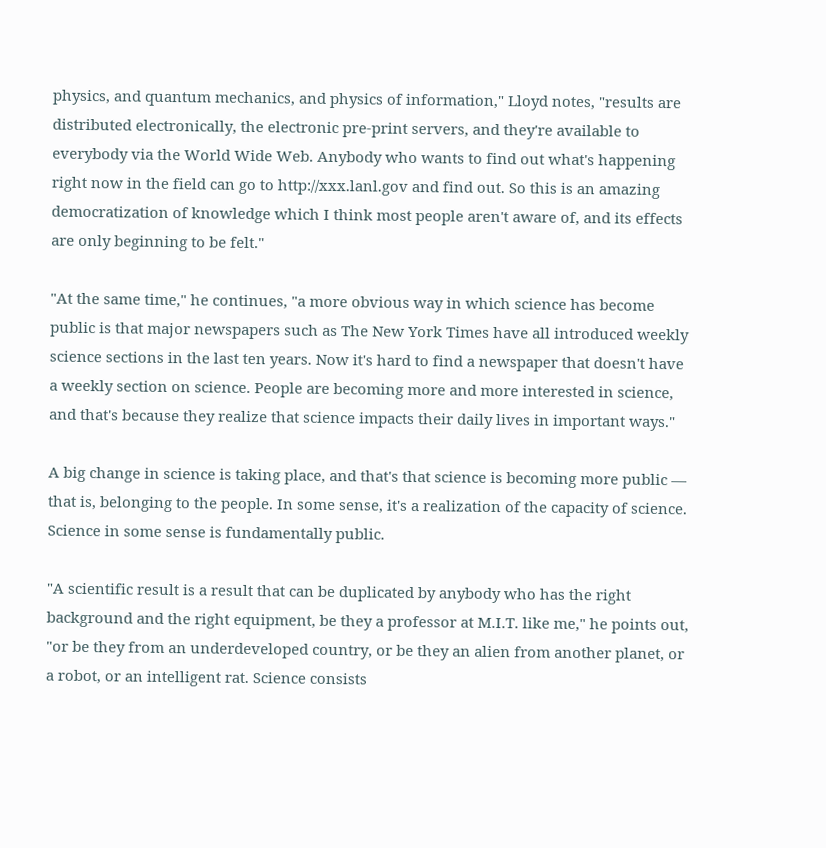physics, and quantum mechanics, and physics of information," Lloyd notes, "results are distributed electronically, the electronic pre-print servers, and they're available to everybody via the World Wide Web. Anybody who wants to find out what's happening right now in the field can go to http://xxx.lanl.gov and find out. So this is an amazing democratization of knowledge which I think most people aren't aware of, and its effects are only beginning to be felt."

"At the same time," he continues, "a more obvious way in which science has become public is that major newspapers such as The New York Times have all introduced weekly science sections in the last ten years. Now it's hard to find a newspaper that doesn't have a weekly section on science. People are becoming more and more interested in science, and that's because they realize that science impacts their daily lives in important ways."

A big change in science is taking place, and that's that science is becoming more public — that is, belonging to the people. In some sense, it's a realization of the capacity of science. Science in some sense is fundamentally public.

"A scientific result is a result that can be duplicated by anybody who has the right background and the right equipment, be they a professor at M.I.T. like me," he points out, "or be they from an underdeveloped country, or be they an alien from another planet, or a robot, or an intelligent rat. Science consists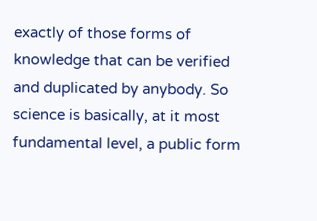exactly of those forms of knowledge that can be verified and duplicated by anybody. So science is basically, at it most fundamental level, a public form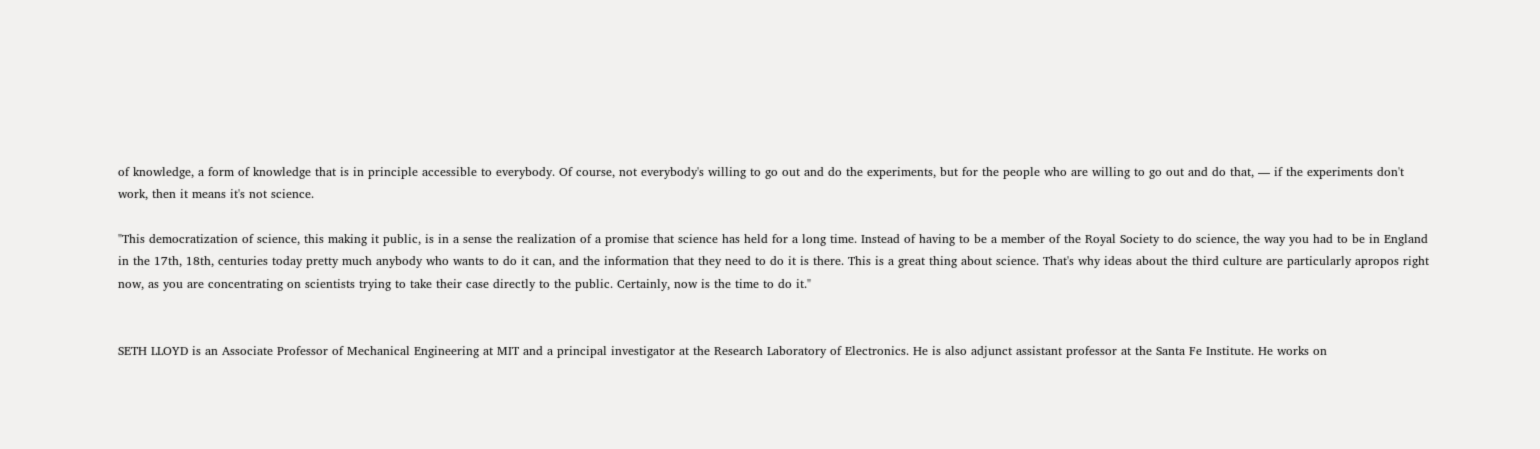of knowledge, a form of knowledge that is in principle accessible to everybody. Of course, not everybody's willing to go out and do the experiments, but for the people who are willing to go out and do that, — if the experiments don't work, then it means it's not science.

"This democratization of science, this making it public, is in a sense the realization of a promise that science has held for a long time. Instead of having to be a member of the Royal Society to do science, the way you had to be in England in the 17th, 18th, centuries today pretty much anybody who wants to do it can, and the information that they need to do it is there. This is a great thing about science. That's why ideas about the third culture are particularly apropos right now, as you are concentrating on scientists trying to take their case directly to the public. Certainly, now is the time to do it."


SETH LLOYD is an Associate Professor of Mechanical Engineering at MIT and a principal investigator at the Research Laboratory of Electronics. He is also adjunct assistant professor at the Santa Fe Institute. He works on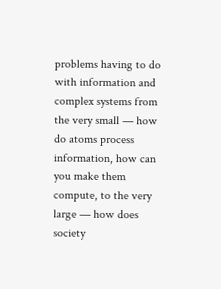problems having to do with information and complex systems from the very small — how do atoms process information, how can you make them compute, to the very large — how does society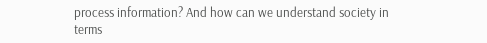process information? And how can we understand society in terms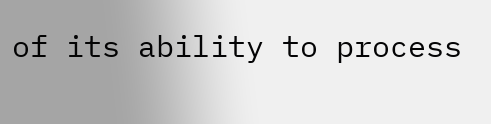of its ability to process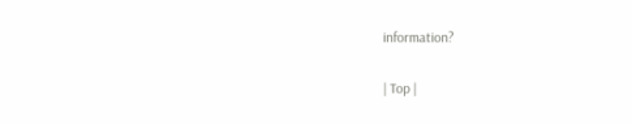information?

| Top |